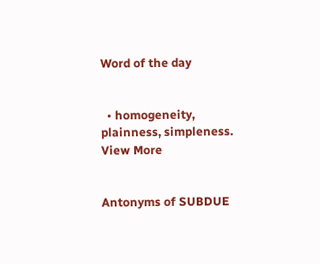Word of the day


  • homogeneity, plainness, simpleness.
View More


Antonyms of SUBDUE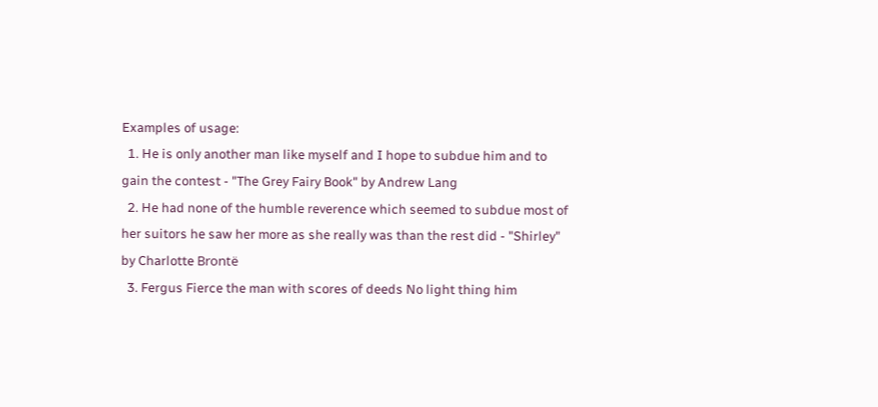Examples of usage:
  1. He is only another man like myself and I hope to subdue him and to gain the contest - "The Grey Fairy Book" by Andrew Lang
  2. He had none of the humble reverence which seemed to subdue most of her suitors he saw her more as she really was than the rest did - "Shirley" by Charlotte Brontë
  3. Fergus Fierce the man with scores of deeds No light thing him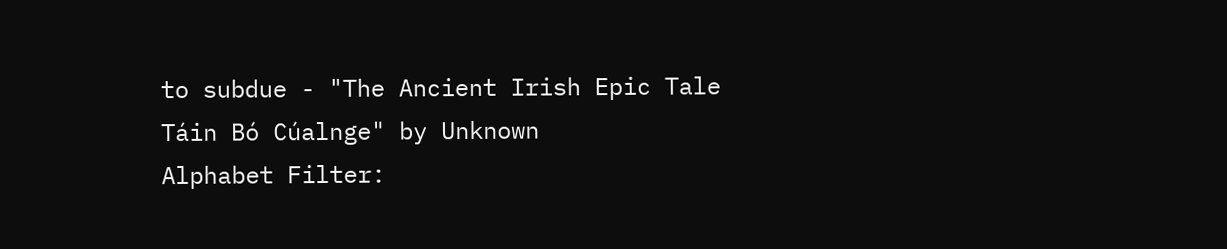to subdue - "The Ancient Irish Epic Tale Táin Bó Cúalnge" by Unknown
Alphabet Filter: